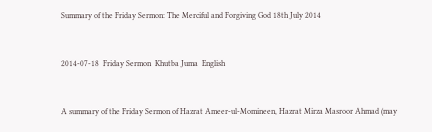Summary of the Friday Sermon: The Merciful and Forgiving God 18th July 2014


2014-07-18  Friday Sermon  Khutba Juma  English


A summary of the Friday Sermon of Hazrat Ameer-ul-Momineen, Hazrat Mirza Masroor Ahmad (may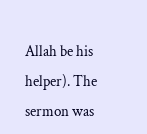Allah be his helper). The sermon was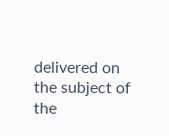delivered on the subject of the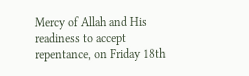Mercy of Allah and His readiness to accept repentance, on Friday 18th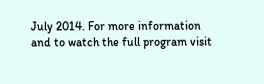July 2014. For more information and to watch the full program visit